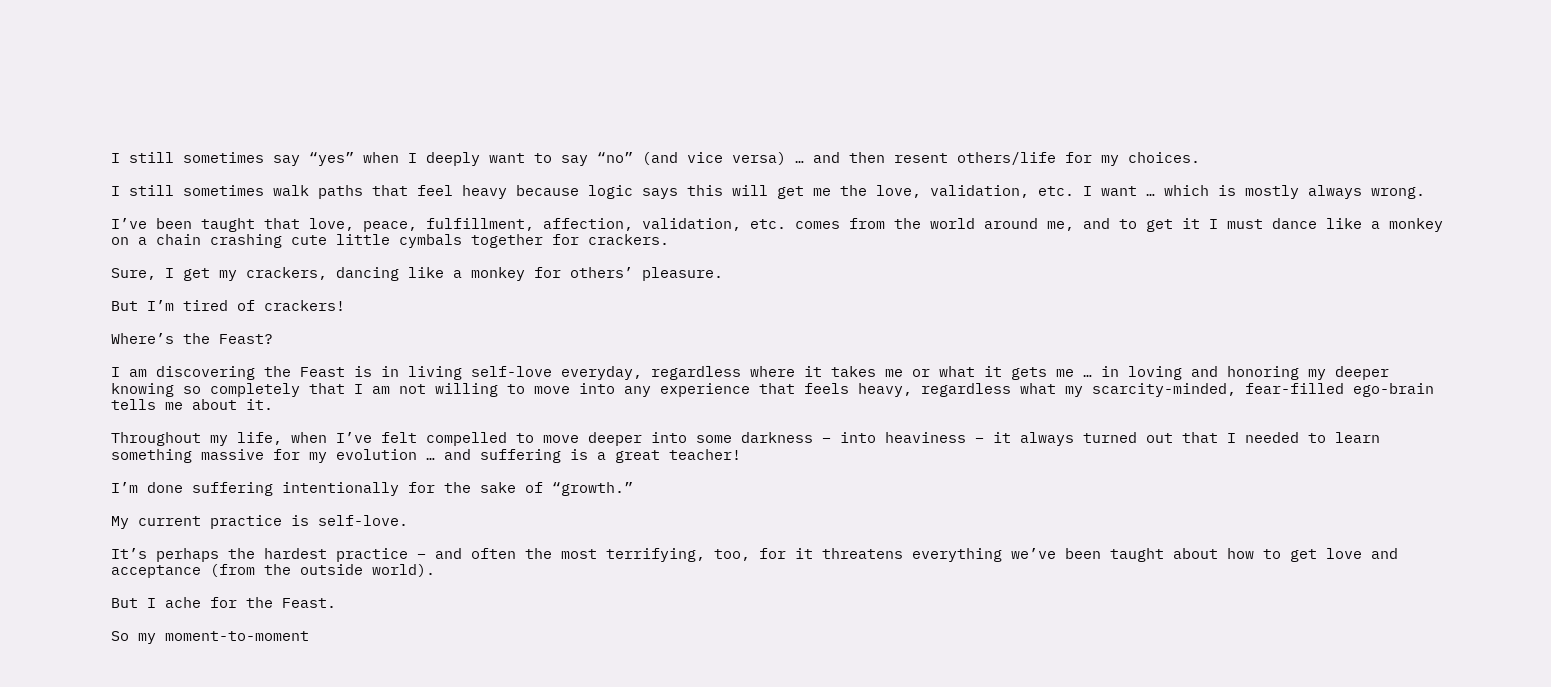I still sometimes say “yes” when I deeply want to say “no” (and vice versa) … and then resent others/life for my choices.

I still sometimes walk paths that feel heavy because logic says this will get me the love, validation, etc. I want … which is mostly always wrong.

I’ve been taught that love, peace, fulfillment, affection, validation, etc. comes from the world around me, and to get it I must dance like a monkey on a chain crashing cute little cymbals together for crackers.

Sure, I get my crackers, dancing like a monkey for others’ pleasure.

But I’m tired of crackers!

Where’s the Feast?

I am discovering the Feast is in living self-love everyday, regardless where it takes me or what it gets me … in loving and honoring my deeper knowing so completely that I am not willing to move into any experience that feels heavy, regardless what my scarcity-minded, fear-filled ego-brain tells me about it.

Throughout my life, when I’ve felt compelled to move deeper into some darkness – into heaviness – it always turned out that I needed to learn something massive for my evolution … and suffering is a great teacher!

I’m done suffering intentionally for the sake of “growth.”

My current practice is self-love.

It’s perhaps the hardest practice – and often the most terrifying, too, for it threatens everything we’ve been taught about how to get love and acceptance (from the outside world).

But I ache for the Feast.

So my moment-to-moment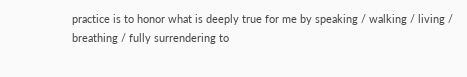practice is to honor what is deeply true for me by speaking / walking / living / breathing / fully surrendering to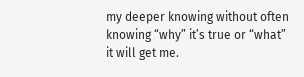my deeper knowing without often knowing “why” it’s true or “what” it will get me.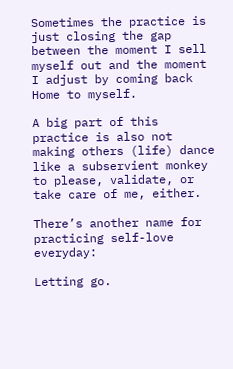Sometimes the practice is just closing the gap between the moment I sell myself out and the moment I adjust by coming back Home to myself.

A big part of this practice is also not making others (life) dance like a subservient monkey to please, validate, or take care of me, either.

There’s another name for practicing self-love everyday:

Letting go.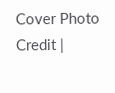Cover Photo Credit |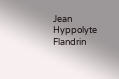Jean Hyppolyte Flandrin